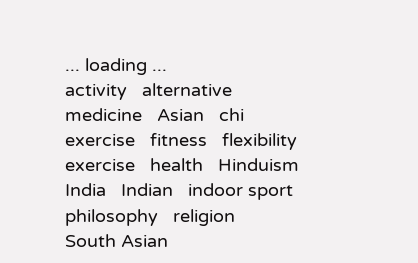... loading ...
activity   alternative medicine   Asian   chi   exercise   fitness   flexibility exercise   health   Hinduism   India   Indian   indoor sport   philosophy   religion   South Asian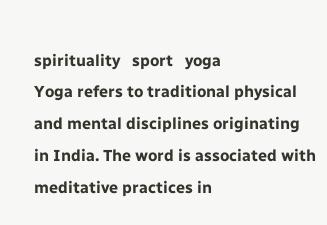spirituality   sport   yoga
Yoga refers to traditional physical and mental disciplines originating in India. The word is associated with meditative practices in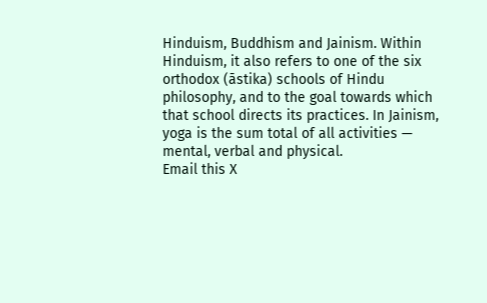Hinduism, Buddhism and Jainism. Within Hinduism, it also refers to one of the six orthodox (āstika) schools of Hindu philosophy, and to the goal towards which that school directs its practices. In Jainism, yoga is the sum total of all activities — mental, verbal and physical.
Email this X